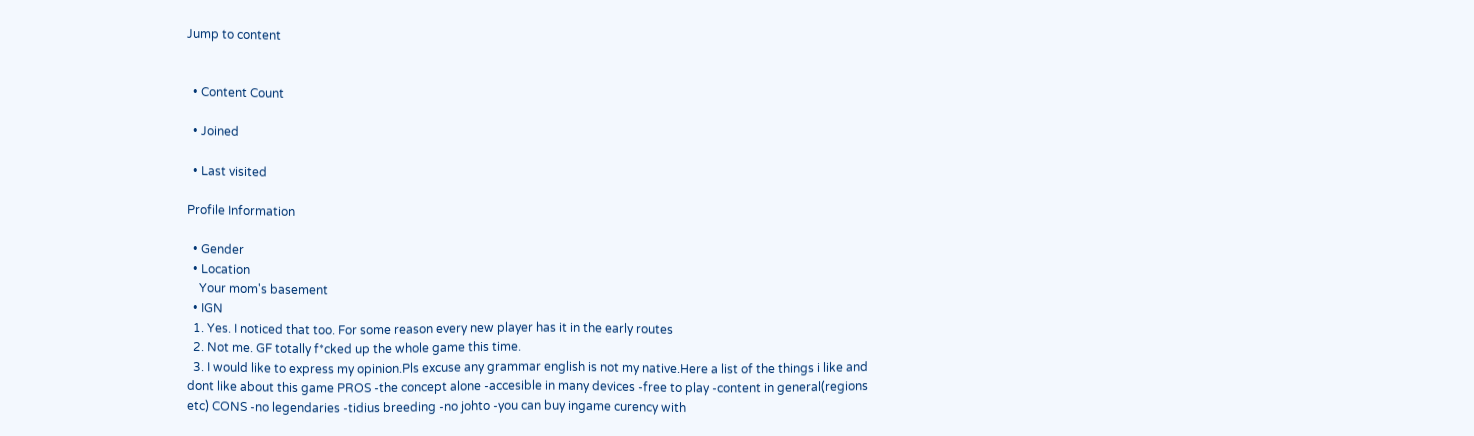Jump to content


  • Content Count

  • Joined

  • Last visited

Profile Information

  • Gender
  • Location
    Your mom's basement
  • IGN
  1. Yes. I noticed that too. For some reason every new player has it in the early routes
  2. Not me. GF totally f*cked up the whole game this time.
  3. I would like to express my opinion.Pls excuse any grammar english is not my native.Here a list of the things i like and dont like about this game PROS -the concept alone -accesible in many devices -free to play -content in general(regions etc) CONS -no legendaries -tidius breeding -no johto -you can buy ingame curency with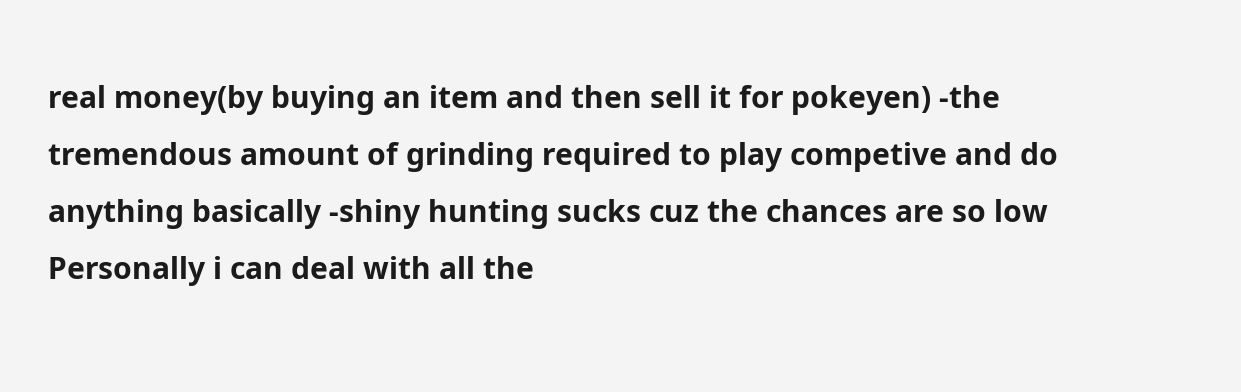real money(by buying an item and then sell it for pokeyen) -the tremendous amount of grinding required to play competive and do anything basically -shiny hunting sucks cuz the chances are so low Personally i can deal with all the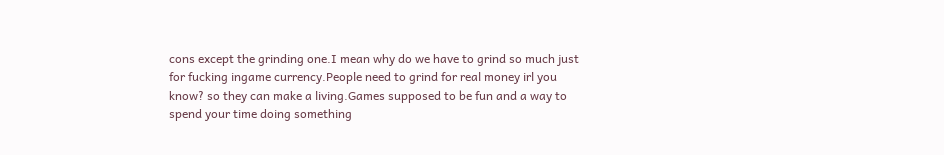cons except the grinding one.I mean why do we have to grind so much just for fucking ingame currency.People need to grind for real money irl you know? so they can make a living.Games supposed to be fun and a way to spend your time doing something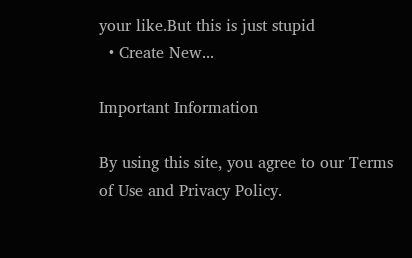your like.But this is just stupid
  • Create New...

Important Information

By using this site, you agree to our Terms of Use and Privacy Policy.